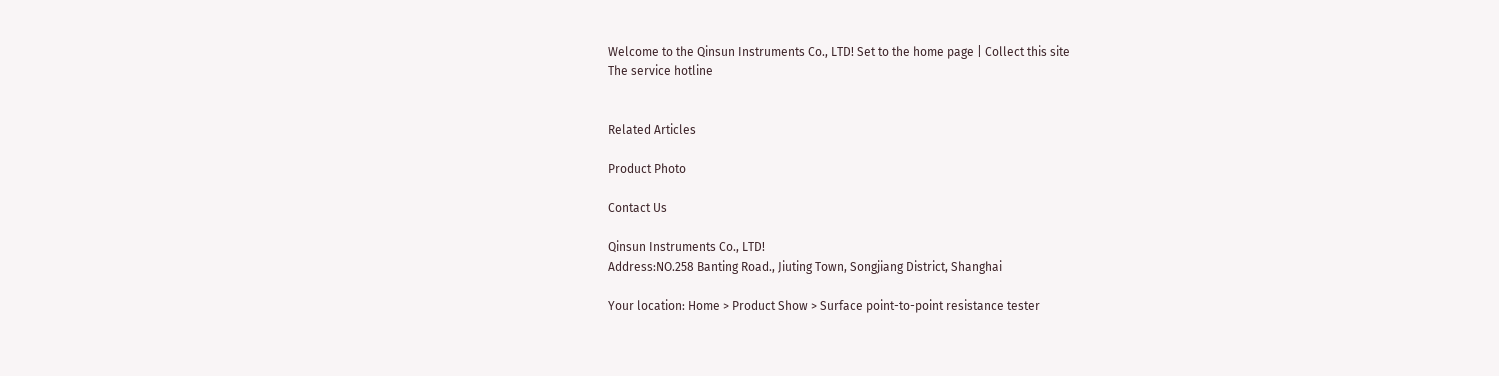Welcome to the Qinsun Instruments Co., LTD! Set to the home page | Collect this site
The service hotline


Related Articles

Product Photo

Contact Us

Qinsun Instruments Co., LTD!
Address:NO.258 Banting Road., Jiuting Town, Songjiang District, Shanghai

Your location: Home > Product Show > Surface point-to-point resistance tester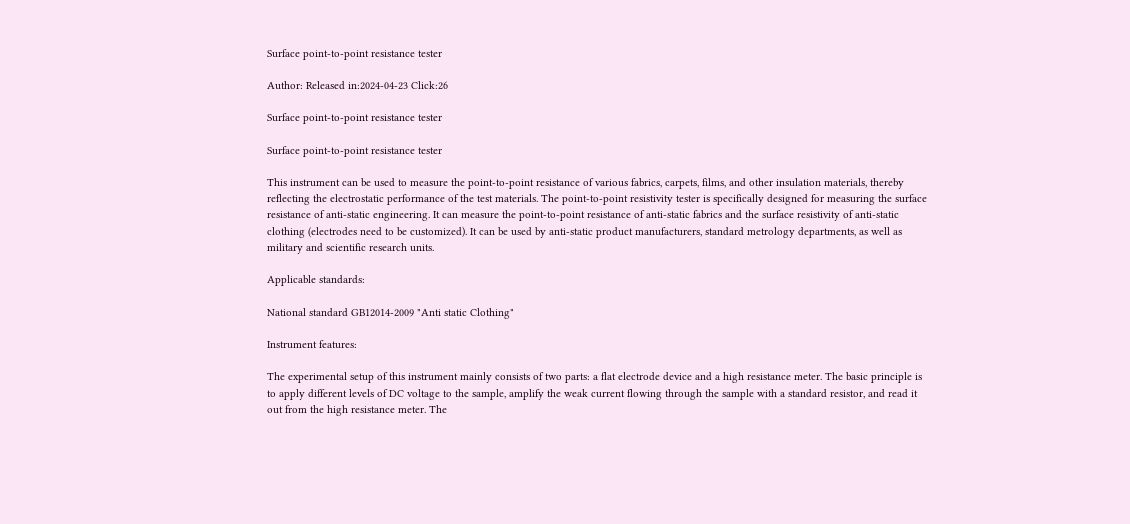Surface point-to-point resistance tester

Author: Released in:2024-04-23 Click:26

Surface point-to-point resistance tester

Surface point-to-point resistance tester

This instrument can be used to measure the point-to-point resistance of various fabrics, carpets, films, and other insulation materials, thereby reflecting the electrostatic performance of the test materials. The point-to-point resistivity tester is specifically designed for measuring the surface resistance of anti-static engineering. It can measure the point-to-point resistance of anti-static fabrics and the surface resistivity of anti-static clothing (electrodes need to be customized). It can be used by anti-static product manufacturers, standard metrology departments, as well as military and scientific research units.

Applicable standards:

National standard GB12014-2009 "Anti static Clothing"

Instrument features:

The experimental setup of this instrument mainly consists of two parts: a flat electrode device and a high resistance meter. The basic principle is to apply different levels of DC voltage to the sample, amplify the weak current flowing through the sample with a standard resistor, and read it out from the high resistance meter. The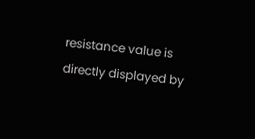resistance value is directly displayed by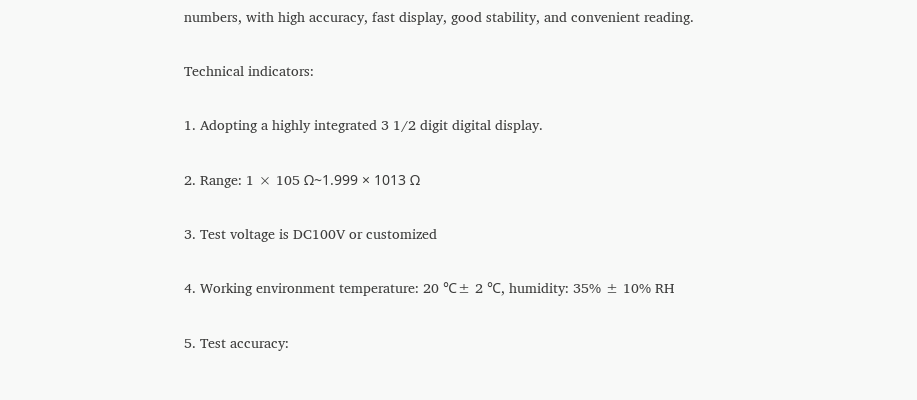numbers, with high accuracy, fast display, good stability, and convenient reading.

Technical indicators:

1. Adopting a highly integrated 3 1/2 digit digital display.

2. Range: 1 × 105 Ω~1.999 × 1013 Ω

3. Test voltage is DC100V or customized

4. Working environment temperature: 20 ℃± 2 ℃, humidity: 35% ± 10% RH

5. Test accuracy: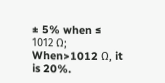± 5% when ≤ 1012 Ω; When>1012 Ω, it is 20%.